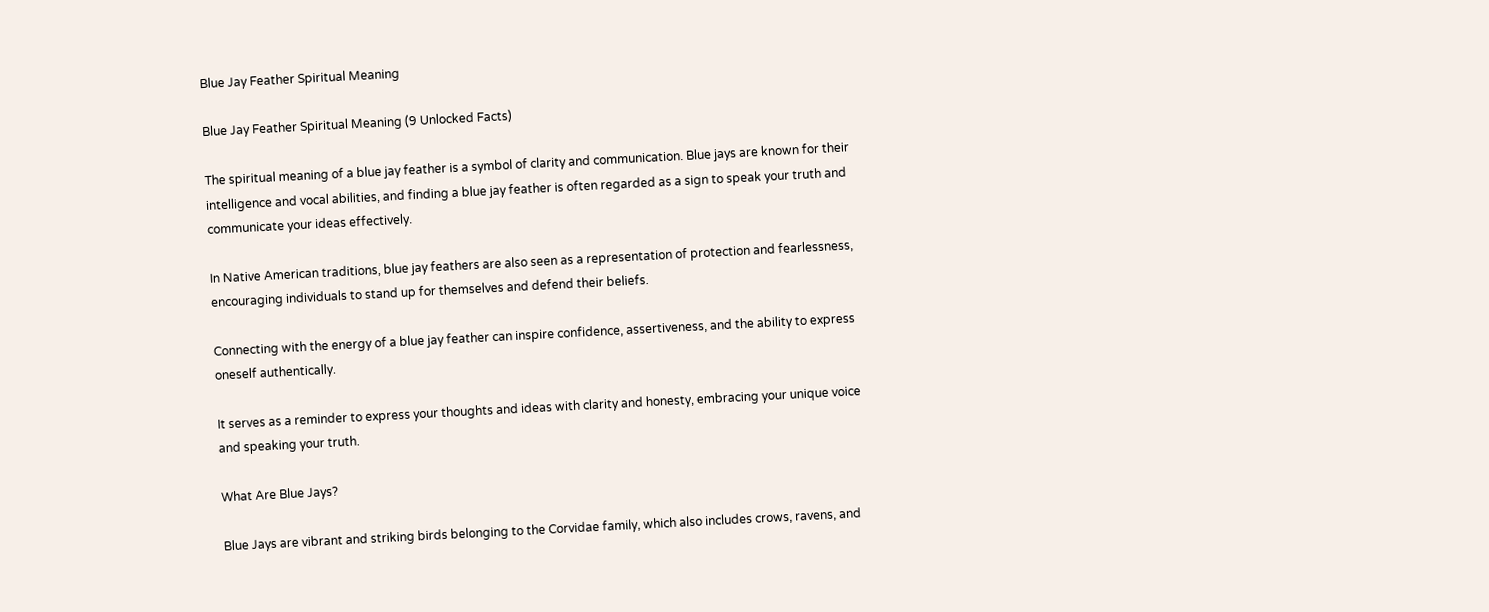Blue Jay Feather Spiritual Meaning

Blue Jay Feather Spiritual Meaning (9 Unlocked Facts)

The spiritual meaning of a blue jay feather is a symbol of clarity and communication. Blue jays are known for their intelligence and vocal abilities, and finding a blue jay feather is often regarded as a sign to speak your truth and communicate your ideas effectively.

In Native American traditions, blue jay feathers are also seen as a representation of protection and fearlessness, encouraging individuals to stand up for themselves and defend their beliefs.

Connecting with the energy of a blue jay feather can inspire confidence, assertiveness, and the ability to express oneself authentically.

It serves as a reminder to express your thoughts and ideas with clarity and honesty, embracing your unique voice and speaking your truth.

What Are Blue Jays?

Blue Jays are vibrant and striking birds belonging to the Corvidae family, which also includes crows, ravens, and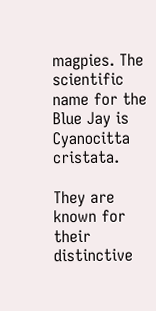magpies. The scientific name for the Blue Jay is Cyanocitta cristata.

They are known for their distinctive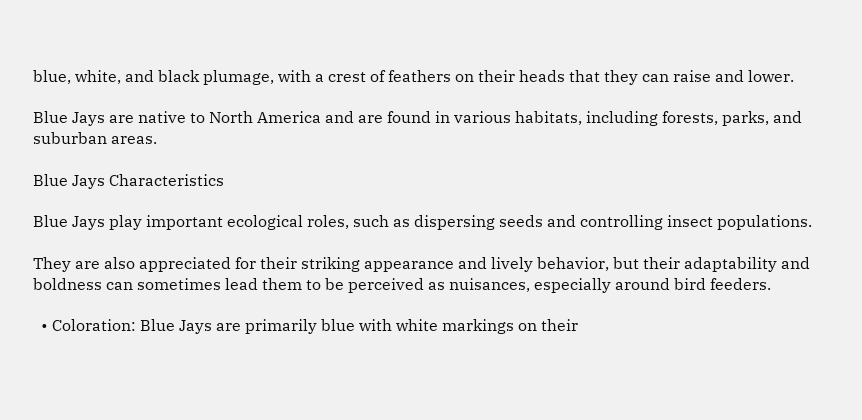blue, white, and black plumage, with a crest of feathers on their heads that they can raise and lower.

Blue Jays are native to North America and are found in various habitats, including forests, parks, and suburban areas.

Blue Jays Characteristics

Blue Jays play important ecological roles, such as dispersing seeds and controlling insect populations.

They are also appreciated for their striking appearance and lively behavior, but their adaptability and boldness can sometimes lead them to be perceived as nuisances, especially around bird feeders.

  • Coloration: Blue Jays are primarily blue with white markings on their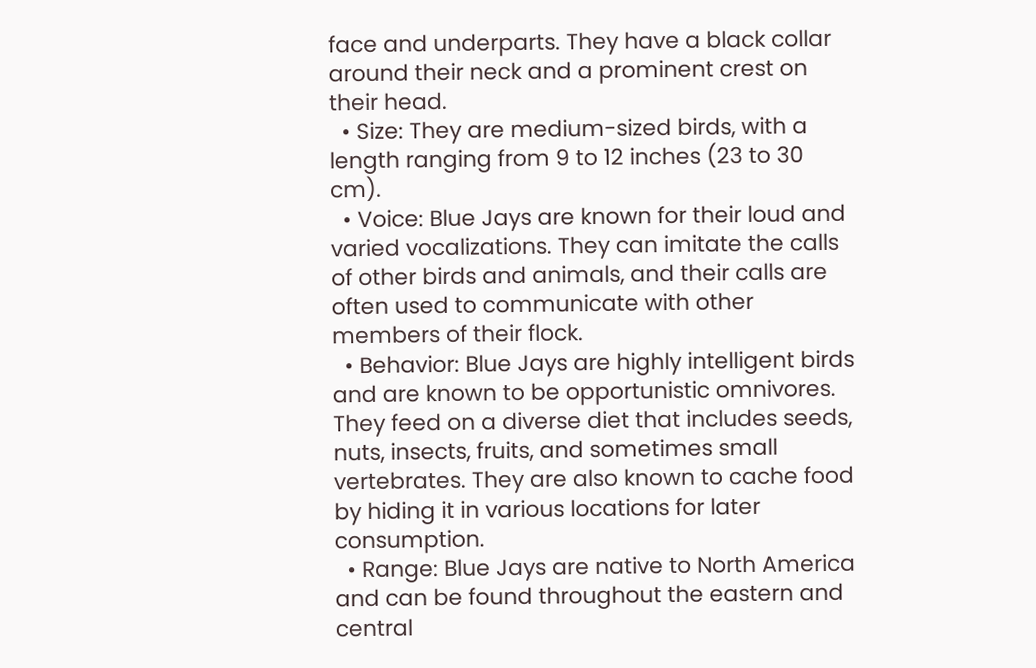face and underparts. They have a black collar around their neck and a prominent crest on their head.
  • Size: They are medium-sized birds, with a length ranging from 9 to 12 inches (23 to 30 cm).
  • Voice: Blue Jays are known for their loud and varied vocalizations. They can imitate the calls of other birds and animals, and their calls are often used to communicate with other members of their flock.
  • Behavior: Blue Jays are highly intelligent birds and are known to be opportunistic omnivores. They feed on a diverse diet that includes seeds, nuts, insects, fruits, and sometimes small vertebrates. They are also known to cache food by hiding it in various locations for later consumption.
  • Range: Blue Jays are native to North America and can be found throughout the eastern and central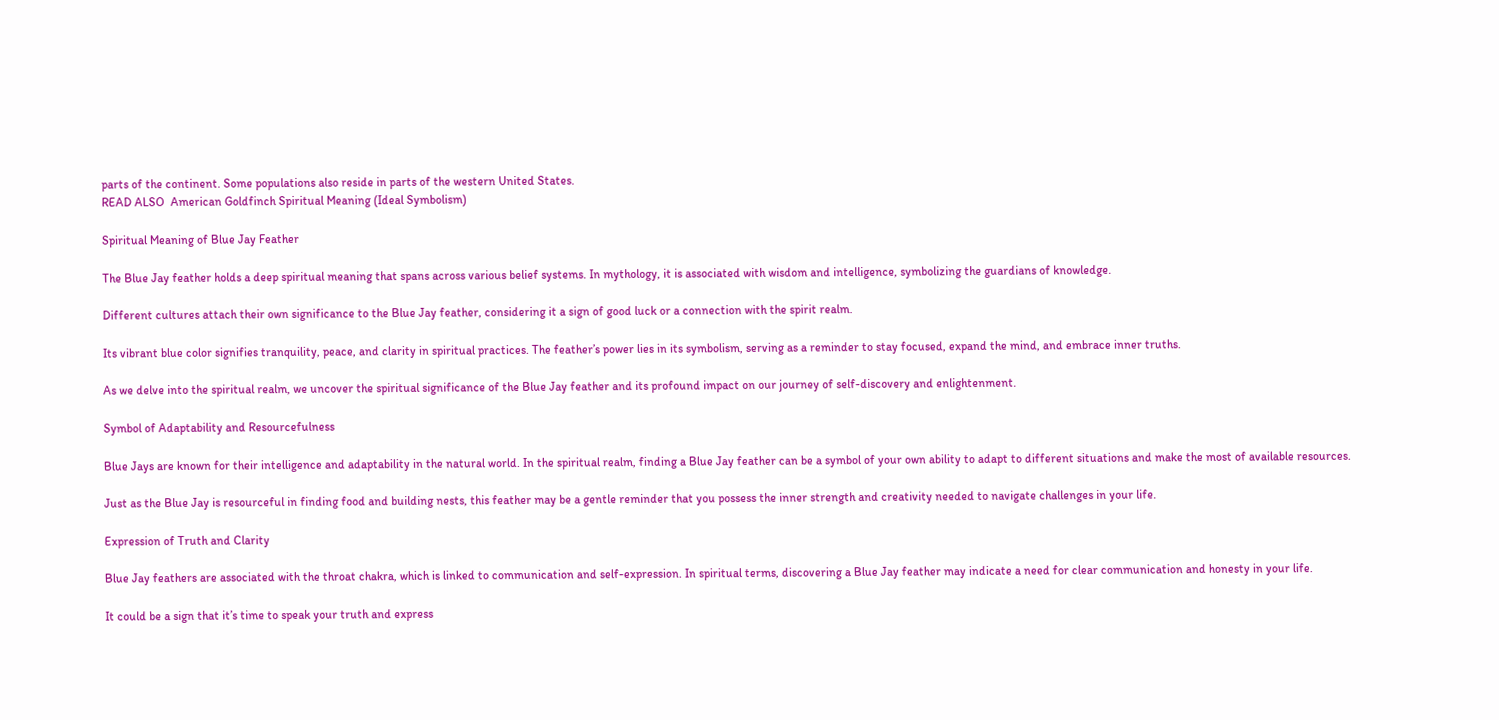parts of the continent. Some populations also reside in parts of the western United States.
READ ALSO  American Goldfinch Spiritual Meaning (Ideal Symbolism)

Spiritual Meaning of Blue Jay Feather

The Blue Jay feather holds a deep spiritual meaning that spans across various belief systems. In mythology, it is associated with wisdom and intelligence, symbolizing the guardians of knowledge.

Different cultures attach their own significance to the Blue Jay feather, considering it a sign of good luck or a connection with the spirit realm.

Its vibrant blue color signifies tranquility, peace, and clarity in spiritual practices. The feather’s power lies in its symbolism, serving as a reminder to stay focused, expand the mind, and embrace inner truths.

As we delve into the spiritual realm, we uncover the spiritual significance of the Blue Jay feather and its profound impact on our journey of self-discovery and enlightenment.

Symbol of Adaptability and Resourcefulness

Blue Jays are known for their intelligence and adaptability in the natural world. In the spiritual realm, finding a Blue Jay feather can be a symbol of your own ability to adapt to different situations and make the most of available resources.

Just as the Blue Jay is resourceful in finding food and building nests, this feather may be a gentle reminder that you possess the inner strength and creativity needed to navigate challenges in your life.

Expression of Truth and Clarity

Blue Jay feathers are associated with the throat chakra, which is linked to communication and self-expression. In spiritual terms, discovering a Blue Jay feather may indicate a need for clear communication and honesty in your life.

It could be a sign that it’s time to speak your truth and express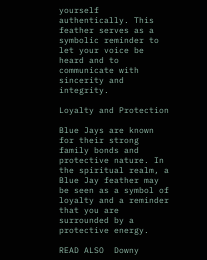yourself authentically. This feather serves as a symbolic reminder to let your voice be heard and to communicate with sincerity and integrity.

Loyalty and Protection

Blue Jays are known for their strong family bonds and protective nature. In the spiritual realm, a Blue Jay feather may be seen as a symbol of loyalty and a reminder that you are surrounded by a protective energy.

READ ALSO  Downy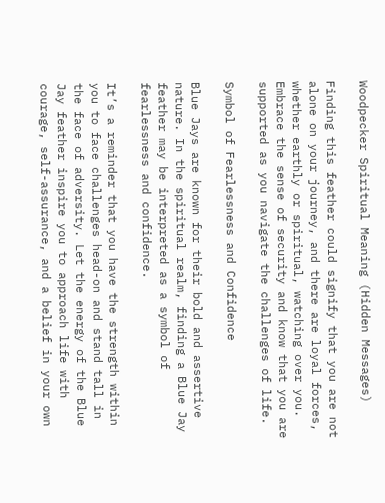Woodpecker Spiritual Meaning (Hidden Messages)

Finding this feather could signify that you are not alone on your journey, and there are loyal forces, whether earthly or spiritual, watching over you. Embrace the sense of security and know that you are supported as you navigate the challenges of life.

Symbol of Fearlessness and Confidence

Blue Jays are known for their bold and assertive nature. In the spiritual realm, finding a Blue Jay feather may be interpreted as a symbol of fearlessness and confidence.

It’s a reminder that you have the strength within you to face challenges head-on and stand tall in the face of adversity. Let the energy of the Blue Jay feather inspire you to approach life with courage, self-assurance, and a belief in your own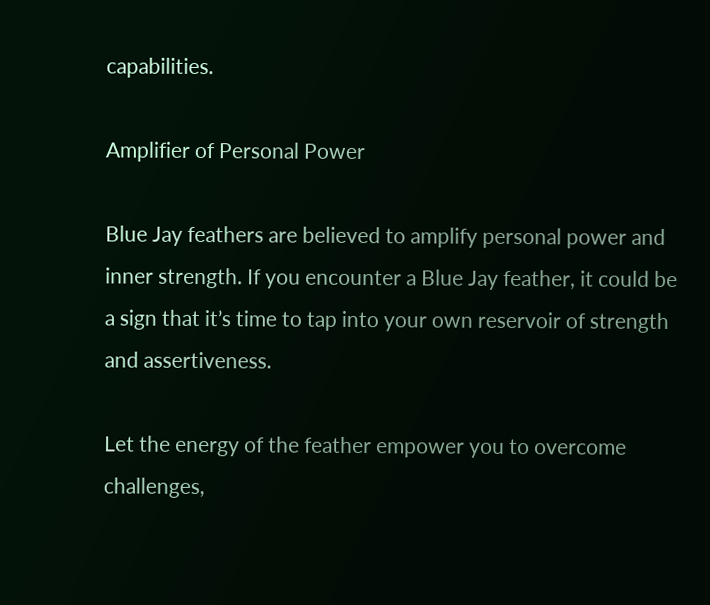capabilities.

Amplifier of Personal Power

Blue Jay feathers are believed to amplify personal power and inner strength. If you encounter a Blue Jay feather, it could be a sign that it’s time to tap into your own reservoir of strength and assertiveness.

Let the energy of the feather empower you to overcome challenges,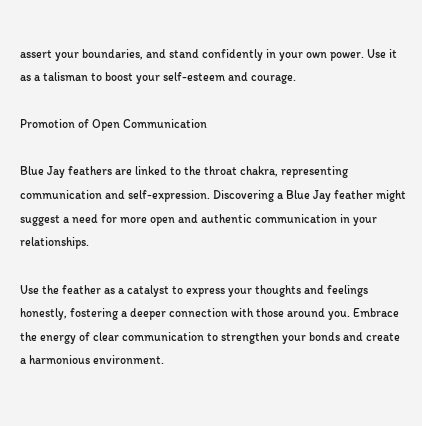assert your boundaries, and stand confidently in your own power. Use it as a talisman to boost your self-esteem and courage.

Promotion of Open Communication

Blue Jay feathers are linked to the throat chakra, representing communication and self-expression. Discovering a Blue Jay feather might suggest a need for more open and authentic communication in your relationships.

Use the feather as a catalyst to express your thoughts and feelings honestly, fostering a deeper connection with those around you. Embrace the energy of clear communication to strengthen your bonds and create a harmonious environment.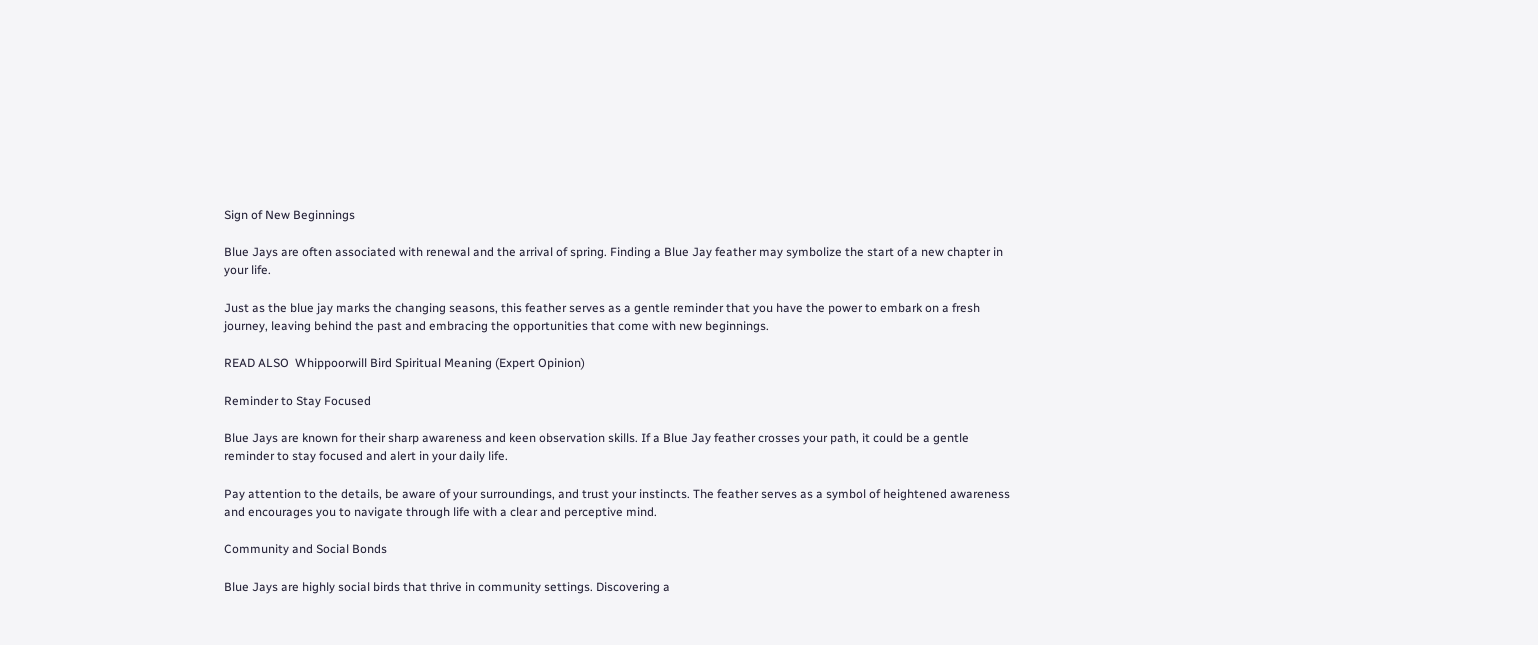Sign of New Beginnings

Blue Jays are often associated with renewal and the arrival of spring. Finding a Blue Jay feather may symbolize the start of a new chapter in your life.

Just as the blue jay marks the changing seasons, this feather serves as a gentle reminder that you have the power to embark on a fresh journey, leaving behind the past and embracing the opportunities that come with new beginnings.

READ ALSO  Whippoorwill Bird Spiritual Meaning (Expert Opinion)

Reminder to Stay Focused

Blue Jays are known for their sharp awareness and keen observation skills. If a Blue Jay feather crosses your path, it could be a gentle reminder to stay focused and alert in your daily life.

Pay attention to the details, be aware of your surroundings, and trust your instincts. The feather serves as a symbol of heightened awareness and encourages you to navigate through life with a clear and perceptive mind.

Community and Social Bonds

Blue Jays are highly social birds that thrive in community settings. Discovering a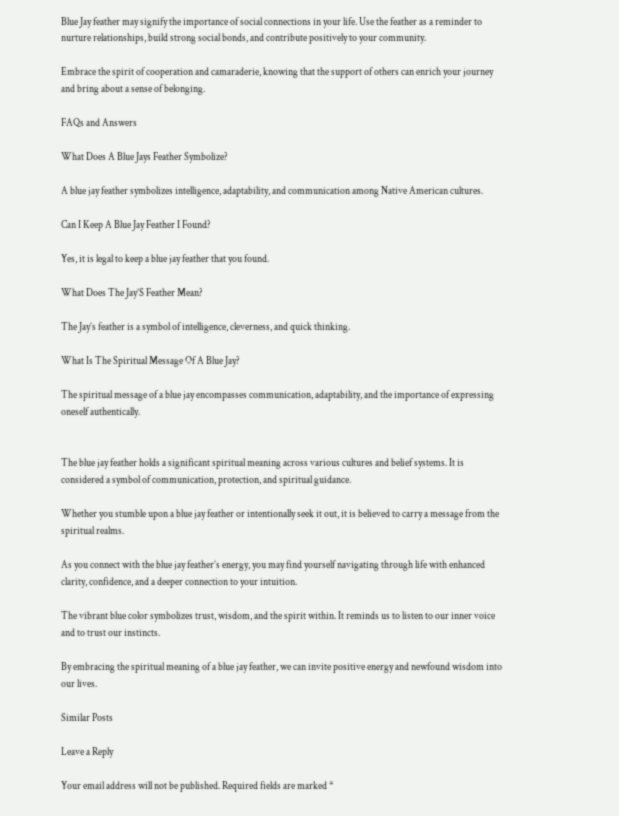Blue Jay feather may signify the importance of social connections in your life. Use the feather as a reminder to nurture relationships, build strong social bonds, and contribute positively to your community.

Embrace the spirit of cooperation and camaraderie, knowing that the support of others can enrich your journey and bring about a sense of belonging.

FAQs and Answers

What Does A Blue Jays Feather Symbolize?

A blue jay feather symbolizes intelligence, adaptability, and communication among Native American cultures.

Can I Keep A Blue Jay Feather I Found?

Yes, it is legal to keep a blue jay feather that you found.

What Does The Jay’S Feather Mean?

The Jay’s feather is a symbol of intelligence, cleverness, and quick thinking.

What Is The Spiritual Message Of A Blue Jay?

The spiritual message of a blue jay encompasses communication, adaptability, and the importance of expressing oneself authentically.


The blue jay feather holds a significant spiritual meaning across various cultures and belief systems. It is considered a symbol of communication, protection, and spiritual guidance.

Whether you stumble upon a blue jay feather or intentionally seek it out, it is believed to carry a message from the spiritual realms.

As you connect with the blue jay feather’s energy, you may find yourself navigating through life with enhanced clarity, confidence, and a deeper connection to your intuition.

The vibrant blue color symbolizes trust, wisdom, and the spirit within. It reminds us to listen to our inner voice and to trust our instincts.

By embracing the spiritual meaning of a blue jay feather, we can invite positive energy and newfound wisdom into our lives.

Similar Posts

Leave a Reply

Your email address will not be published. Required fields are marked *